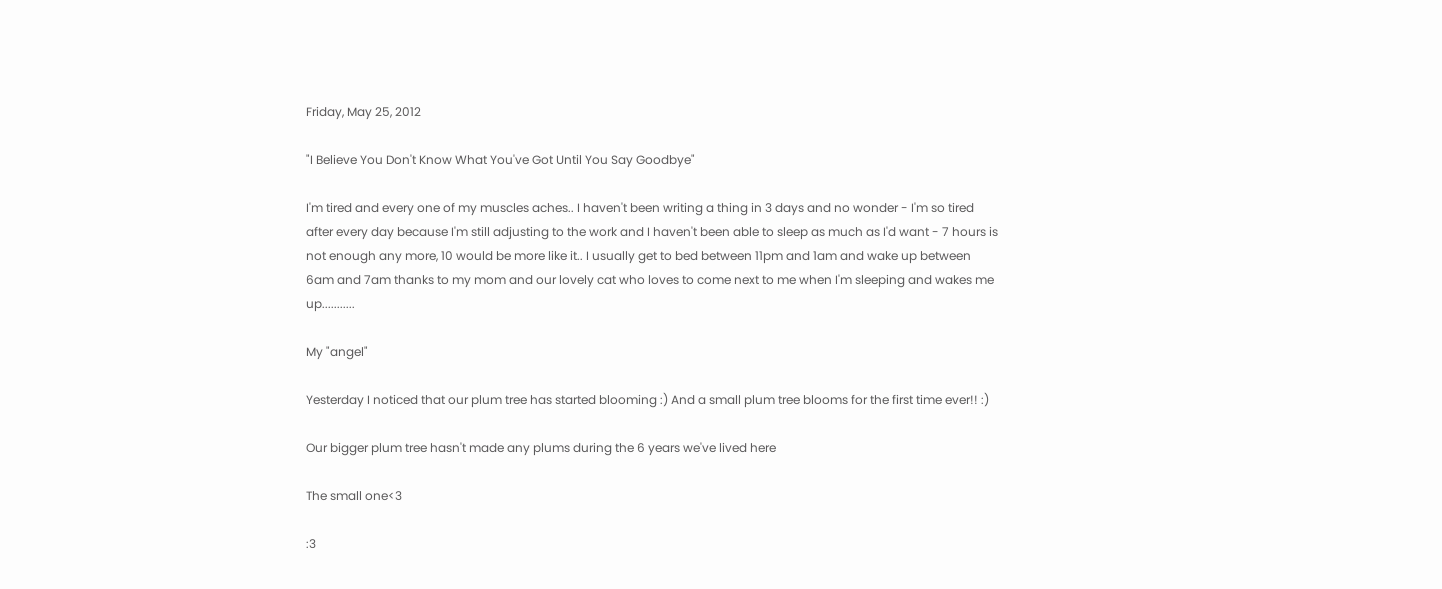Friday, May 25, 2012

"I Believe You Don't Know What You've Got Until You Say Goodbye"

I'm tired and every one of my muscles aches.. I haven't been writing a thing in 3 days and no wonder - I'm so tired after every day because I'm still adjusting to the work and I haven't been able to sleep as much as I'd want - 7 hours is not enough any more, 10 would be more like it.. I usually get to bed between 11pm and 1am and wake up between 6am and 7am thanks to my mom and our lovely cat who loves to come next to me when I'm sleeping and wakes me up...........

My "angel"

Yesterday I noticed that our plum tree has started blooming :) And a small plum tree blooms for the first time ever!! :)

Our bigger plum tree hasn't made any plums during the 6 years we've lived here

The small one<3

:3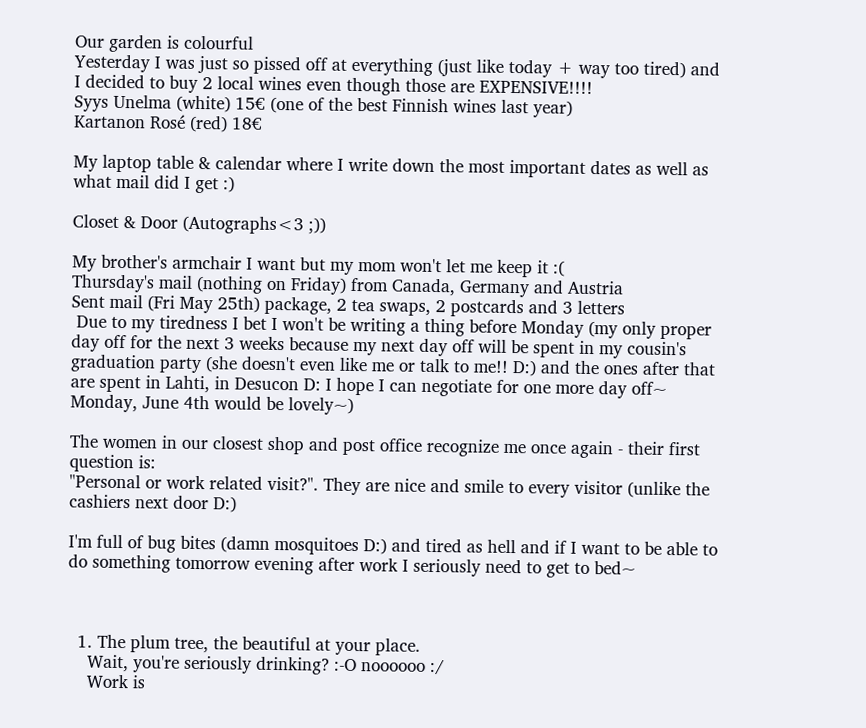Our garden is colourful
Yesterday I was just so pissed off at everything (just like today + way too tired) and I decided to buy 2 local wines even though those are EXPENSIVE!!!!
Syys Unelma (white) 15€ (one of the best Finnish wines last year)
Kartanon Rosé (red) 18€

My laptop table & calendar where I write down the most important dates as well as what mail did I get :)

Closet & Door (Autographs<3 ;))

My brother's armchair I want but my mom won't let me keep it :(
Thursday's mail (nothing on Friday) from Canada, Germany and Austria
Sent mail (Fri May 25th) package, 2 tea swaps, 2 postcards and 3 letters
 Due to my tiredness I bet I won't be writing a thing before Monday (my only proper day off for the next 3 weeks because my next day off will be spent in my cousin's graduation party (she doesn't even like me or talk to me!! D:) and the ones after that are spent in Lahti, in Desucon D: I hope I can negotiate for one more day off~ Monday, June 4th would be lovely~)

The women in our closest shop and post office recognize me once again - their first question is:
"Personal or work related visit?". They are nice and smile to every visitor (unlike the cashiers next door D:)

I'm full of bug bites (damn mosquitoes D:) and tired as hell and if I want to be able to do something tomorrow evening after work I seriously need to get to bed~



  1. The plum tree, the beautiful at your place.
    Wait, you're seriously drinking? :-O noooooo :/
    Work is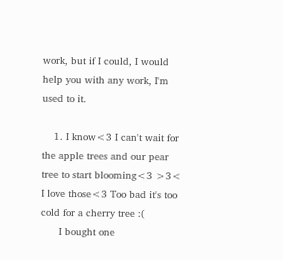work, but if I could, I would help you with any work, I'm used to it.

    1. I know<3 I can't wait for the apple trees and our pear tree to start blooming<3 >3< I love those<3 Too bad it's too cold for a cherry tree :(
      I bought one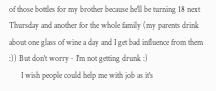of those bottles for my brother because he'll be turning 18 next Thursday and another for the whole family (my parents drink about one glass of wine a day and I get bad influence from them :)) But don't worry~ I'm not getting drunk :)
      I wish people could help me with job as it's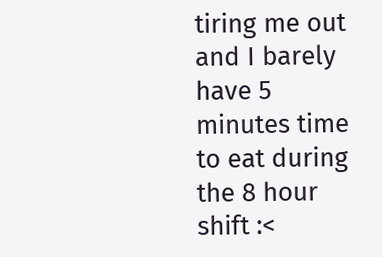tiring me out and I barely have 5 minutes time to eat during the 8 hour shift :<